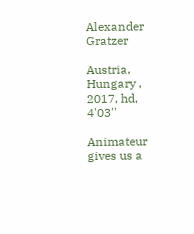Alexander Gratzer

Austria, Hungary , 2017, hd, 4'03''

Animateur gives us a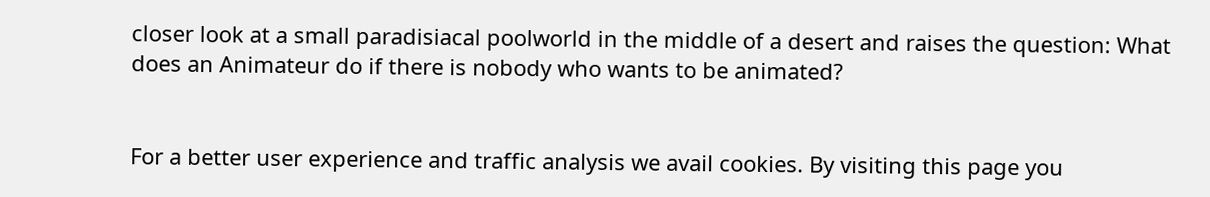closer look at a small paradisiacal poolworld in the middle of a desert and raises the question: What does an Animateur do if there is nobody who wants to be animated?


For a better user experience and traffic analysis we avail cookies. By visiting this page you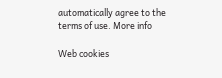automatically agree to the terms of use. More info

Web cookies